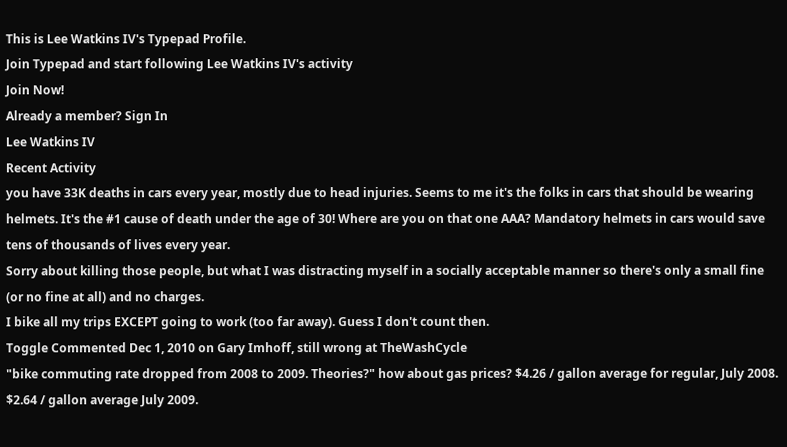This is Lee Watkins IV's Typepad Profile.
Join Typepad and start following Lee Watkins IV's activity
Join Now!
Already a member? Sign In
Lee Watkins IV
Recent Activity
you have 33K deaths in cars every year, mostly due to head injuries. Seems to me it's the folks in cars that should be wearing helmets. It's the #1 cause of death under the age of 30! Where are you on that one AAA? Mandatory helmets in cars would save tens of thousands of lives every year.
Sorry about killing those people, but what I was distracting myself in a socially acceptable manner so there's only a small fine (or no fine at all) and no charges.
I bike all my trips EXCEPT going to work (too far away). Guess I don't count then.
Toggle Commented Dec 1, 2010 on Gary Imhoff, still wrong at TheWashCycle
"bike commuting rate dropped from 2008 to 2009. Theories?" how about gas prices? $4.26 / gallon average for regular, July 2008. $2.64 / gallon average July 2009.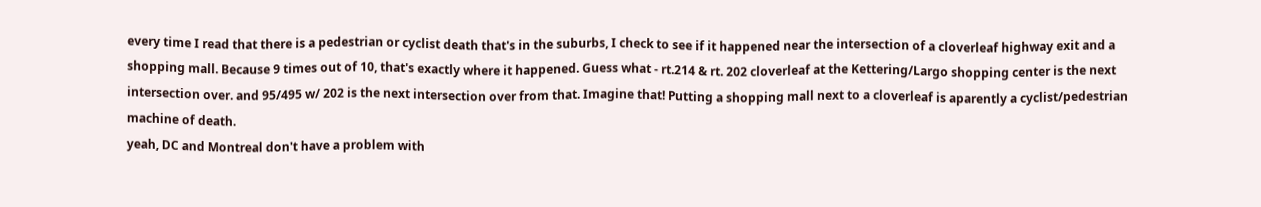every time I read that there is a pedestrian or cyclist death that's in the suburbs, I check to see if it happened near the intersection of a cloverleaf highway exit and a shopping mall. Because 9 times out of 10, that's exactly where it happened. Guess what - rt.214 & rt. 202 cloverleaf at the Kettering/Largo shopping center is the next intersection over. and 95/495 w/ 202 is the next intersection over from that. Imagine that! Putting a shopping mall next to a cloverleaf is aparently a cyclist/pedestrian machine of death.
yeah, DC and Montreal don't have a problem with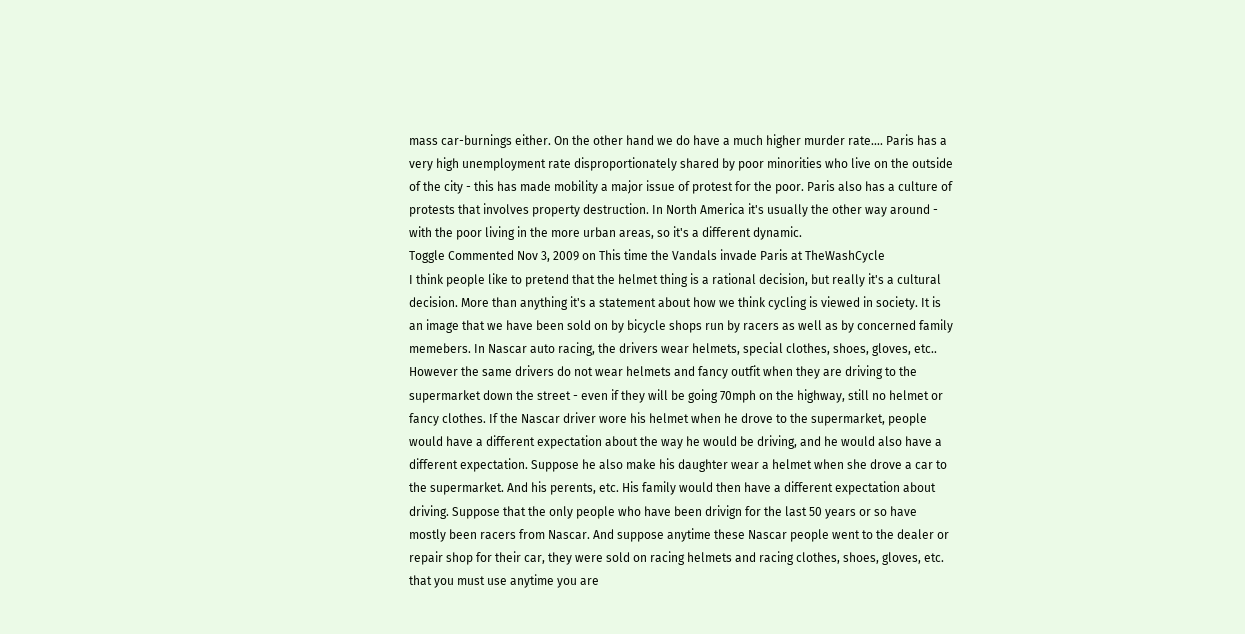mass car-burnings either. On the other hand we do have a much higher murder rate.... Paris has a very high unemployment rate disproportionately shared by poor minorities who live on the outside of the city - this has made mobility a major issue of protest for the poor. Paris also has a culture of protests that involves property destruction. In North America it's usually the other way around - with the poor living in the more urban areas, so it's a different dynamic.
Toggle Commented Nov 3, 2009 on This time the Vandals invade Paris at TheWashCycle
I think people like to pretend that the helmet thing is a rational decision, but really it's a cultural decision. More than anything it's a statement about how we think cycling is viewed in society. It is an image that we have been sold on by bicycle shops run by racers as well as by concerned family memebers. In Nascar auto racing, the drivers wear helmets, special clothes, shoes, gloves, etc.. However the same drivers do not wear helmets and fancy outfit when they are driving to the supermarket down the street - even if they will be going 70mph on the highway, still no helmet or fancy clothes. If the Nascar driver wore his helmet when he drove to the supermarket, people would have a different expectation about the way he would be driving, and he would also have a different expectation. Suppose he also make his daughter wear a helmet when she drove a car to the supermarket. And his perents, etc. His family would then have a different expectation about driving. Suppose that the only people who have been drivign for the last 50 years or so have mostly been racers from Nascar. And suppose anytime these Nascar people went to the dealer or repair shop for their car, they were sold on racing helmets and racing clothes, shoes, gloves, etc. that you must use anytime you are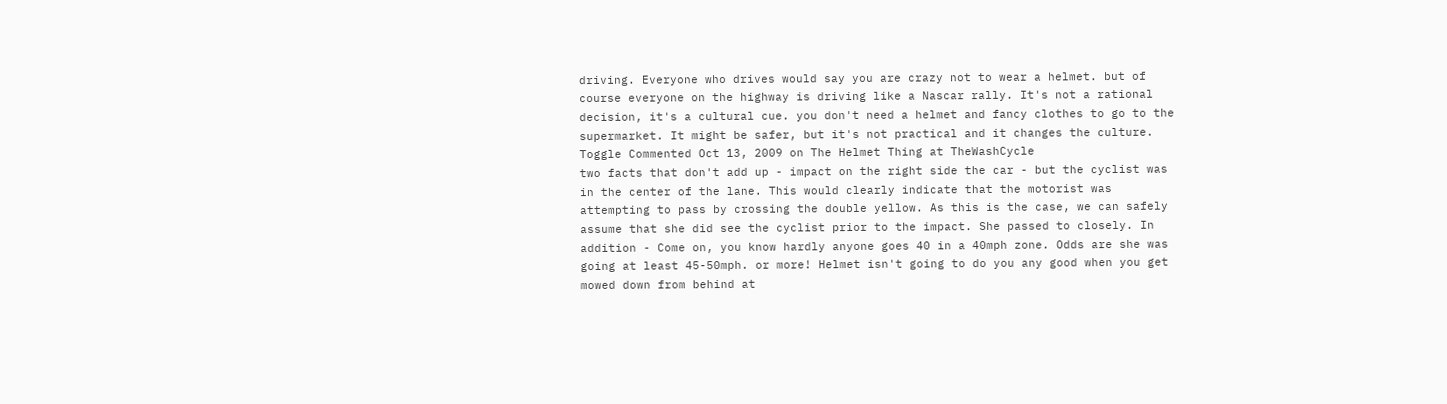driving. Everyone who drives would say you are crazy not to wear a helmet. but of course everyone on the highway is driving like a Nascar rally. It's not a rational decision, it's a cultural cue. you don't need a helmet and fancy clothes to go to the supermarket. It might be safer, but it's not practical and it changes the culture.
Toggle Commented Oct 13, 2009 on The Helmet Thing at TheWashCycle
two facts that don't add up - impact on the right side the car - but the cyclist was in the center of the lane. This would clearly indicate that the motorist was attempting to pass by crossing the double yellow. As this is the case, we can safely assume that she did see the cyclist prior to the impact. She passed to closely. In addition - Come on, you know hardly anyone goes 40 in a 40mph zone. Odds are she was going at least 45-50mph. or more! Helmet isn't going to do you any good when you get mowed down from behind at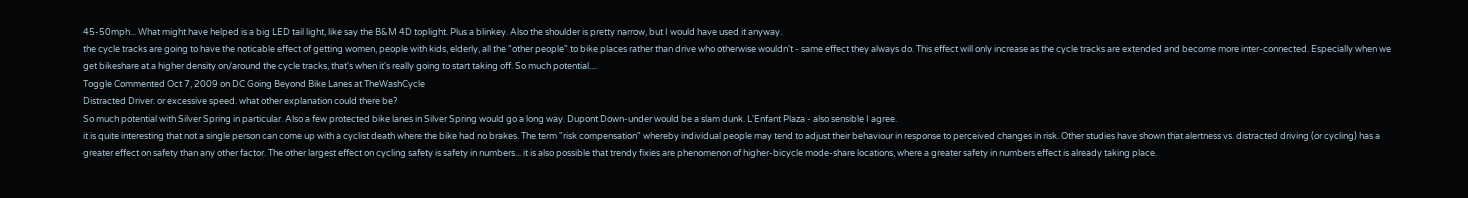45-50mph... What might have helped is a big LED tail light, like say the B&M 4D toplight. Plus a blinkey. Also the shoulder is pretty narrow, but I would have used it anyway.
the cycle tracks are going to have the noticable effect of getting women, people with kids, elderly, all the "other people" to bike places rather than drive who otherwise wouldn't - same effect they always do. This effect will only increase as the cycle tracks are extended and become more inter-connected. Especially when we get bikeshare at a higher density on/around the cycle tracks, that's when it's really going to start taking off. So much potential....
Toggle Commented Oct 7, 2009 on DC Going Beyond Bike Lanes at TheWashCycle
Distracted Driver. or excessive speed. what other explanation could there be?
So much potential with Silver Spring in particular. Also a few protected bike lanes in Silver Spring would go a long way. Dupont Down-under would be a slam dunk. L'Enfant Plaza - also sensible I agree.
it is quite interesting that not a single person can come up with a cyclist death where the bike had no brakes. The term "risk compensation" whereby individual people may tend to adjust their behaviour in response to perceived changes in risk. Other studies have shown that alertness vs. distracted driving (or cycling) has a greater effect on safety than any other factor. The other largest effect on cycling safety is safety in numbers... it is also possible that trendy fixies are phenomenon of higher-bicycle mode-share locations, where a greater safety in numbers effect is already taking place.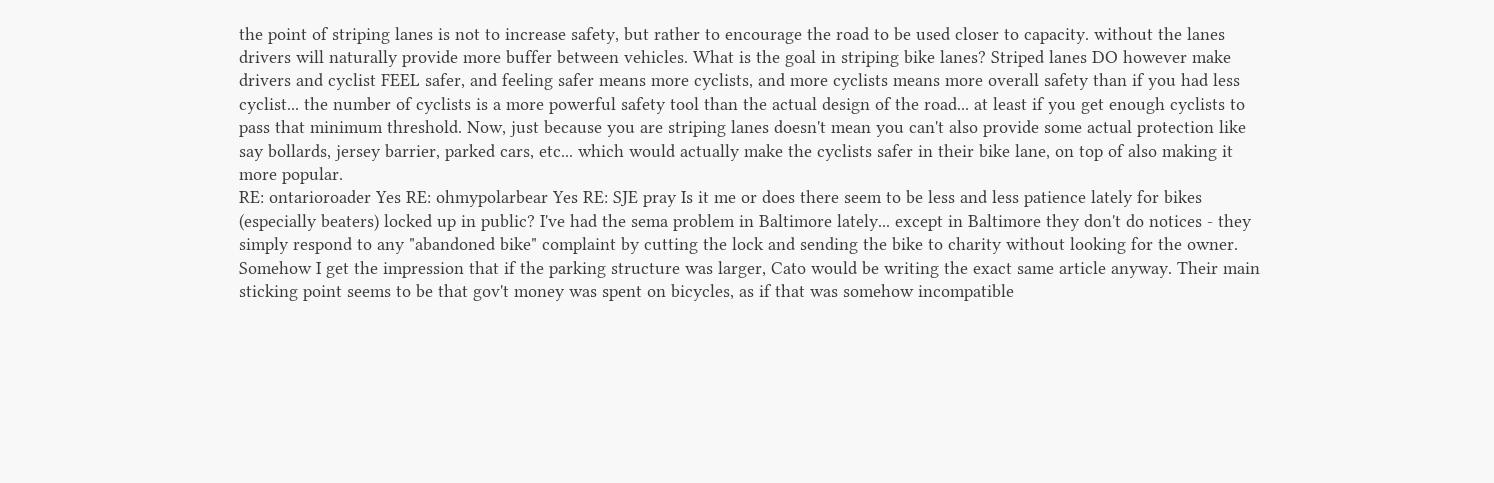the point of striping lanes is not to increase safety, but rather to encourage the road to be used closer to capacity. without the lanes drivers will naturally provide more buffer between vehicles. What is the goal in striping bike lanes? Striped lanes DO however make drivers and cyclist FEEL safer, and feeling safer means more cyclists, and more cyclists means more overall safety than if you had less cyclist... the number of cyclists is a more powerful safety tool than the actual design of the road... at least if you get enough cyclists to pass that minimum threshold. Now, just because you are striping lanes doesn't mean you can't also provide some actual protection like say bollards, jersey barrier, parked cars, etc... which would actually make the cyclists safer in their bike lane, on top of also making it more popular.
RE: ontarioroader Yes RE: ohmypolarbear Yes RE: SJE pray Is it me or does there seem to be less and less patience lately for bikes (especially beaters) locked up in public? I've had the sema problem in Baltimore lately... except in Baltimore they don't do notices - they simply respond to any "abandoned bike" complaint by cutting the lock and sending the bike to charity without looking for the owner.
Somehow I get the impression that if the parking structure was larger, Cato would be writing the exact same article anyway. Their main sticking point seems to be that gov't money was spent on bicycles, as if that was somehow incompatible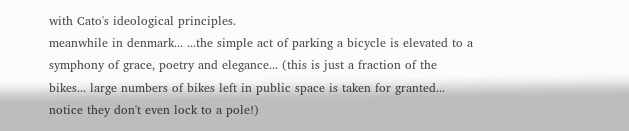with Cato's ideological principles.
meanwhile in denmark... ...the simple act of parking a bicycle is elevated to a symphony of grace, poetry and elegance... (this is just a fraction of the bikes... large numbers of bikes left in public space is taken for granted... notice they don't even lock to a pole!)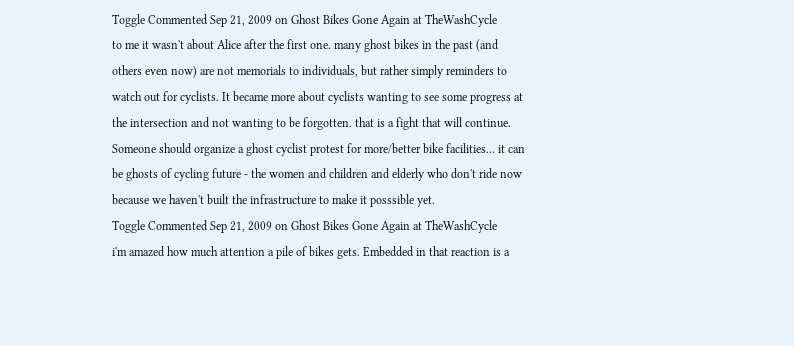Toggle Commented Sep 21, 2009 on Ghost Bikes Gone Again at TheWashCycle
to me it wasn't about Alice after the first one. many ghost bikes in the past (and others even now) are not memorials to individuals, but rather simply reminders to watch out for cyclists. It became more about cyclists wanting to see some progress at the intersection and not wanting to be forgotten. that is a fight that will continue. Someone should organize a ghost cyclist protest for more/better bike facilities... it can be ghosts of cycling future - the women and children and elderly who don't ride now because we haven't built the infrastructure to make it posssible yet.
Toggle Commented Sep 21, 2009 on Ghost Bikes Gone Again at TheWashCycle
i'm amazed how much attention a pile of bikes gets. Embedded in that reaction is a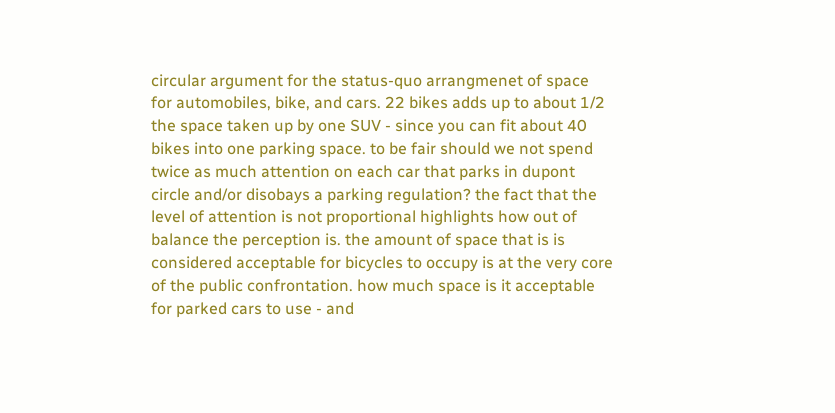circular argument for the status-quo arrangmenet of space for automobiles, bike, and cars. 22 bikes adds up to about 1/2 the space taken up by one SUV - since you can fit about 40 bikes into one parking space. to be fair should we not spend twice as much attention on each car that parks in dupont circle and/or disobays a parking regulation? the fact that the level of attention is not proportional highlights how out of balance the perception is. the amount of space that is is considered acceptable for bicycles to occupy is at the very core of the public confrontation. how much space is it acceptable for parked cars to use - and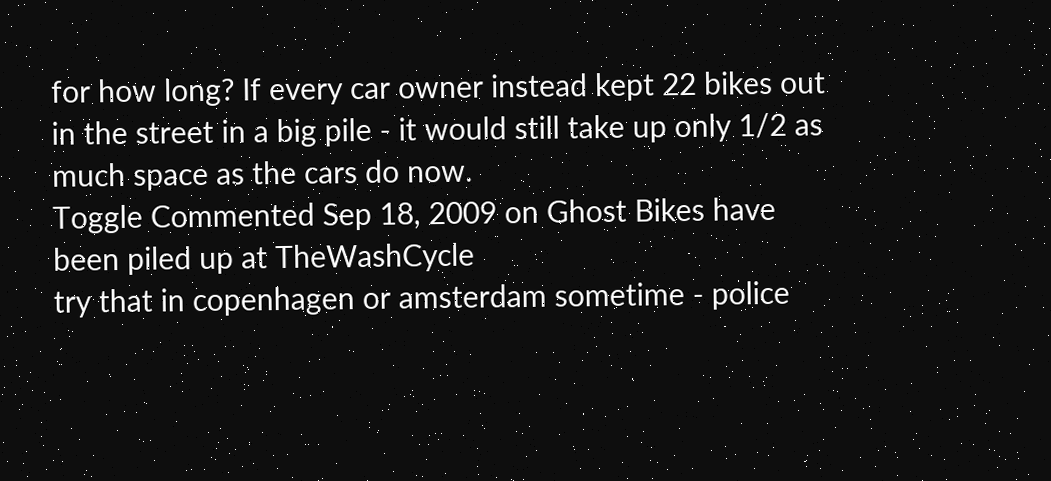for how long? If every car owner instead kept 22 bikes out in the street in a big pile - it would still take up only 1/2 as much space as the cars do now.
Toggle Commented Sep 18, 2009 on Ghost Bikes have been piled up at TheWashCycle
try that in copenhagen or amsterdam sometime - police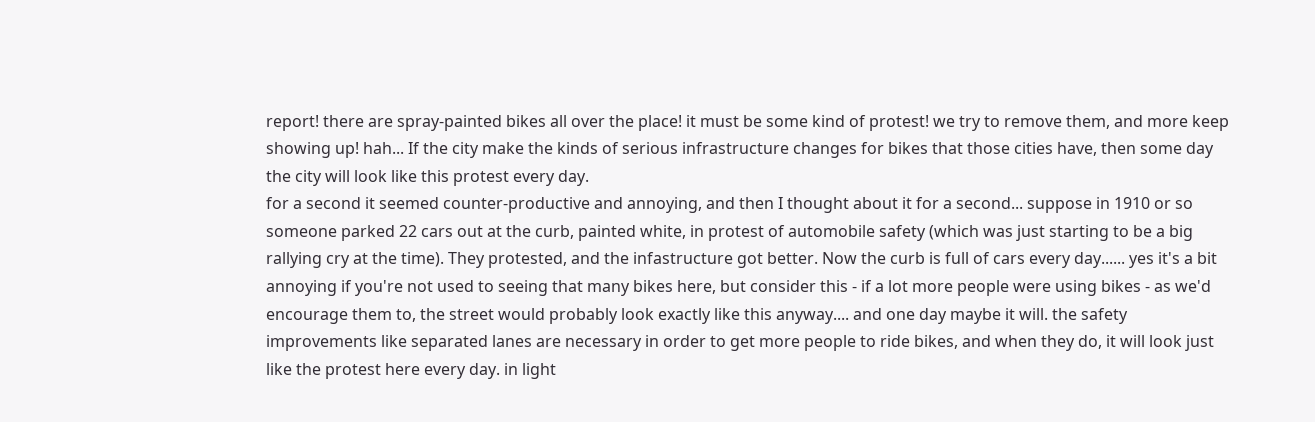report! there are spray-painted bikes all over the place! it must be some kind of protest! we try to remove them, and more keep showing up! hah... If the city make the kinds of serious infrastructure changes for bikes that those cities have, then some day the city will look like this protest every day.
for a second it seemed counter-productive and annoying, and then I thought about it for a second... suppose in 1910 or so someone parked 22 cars out at the curb, painted white, in protest of automobile safety (which was just starting to be a big rallying cry at the time). They protested, and the infastructure got better. Now the curb is full of cars every day...... yes it's a bit annoying if you're not used to seeing that many bikes here, but consider this - if a lot more people were using bikes - as we'd encourage them to, the street would probably look exactly like this anyway.... and one day maybe it will. the safety improvements like separated lanes are necessary in order to get more people to ride bikes, and when they do, it will look just like the protest here every day. in light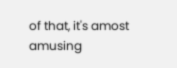of that, it's amost amusing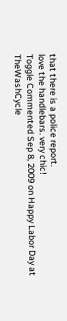that there is a police report.
love the handlebars. very chic!
Toggle Commented Sep 8, 2009 on Happy Labor Day at TheWashCycle